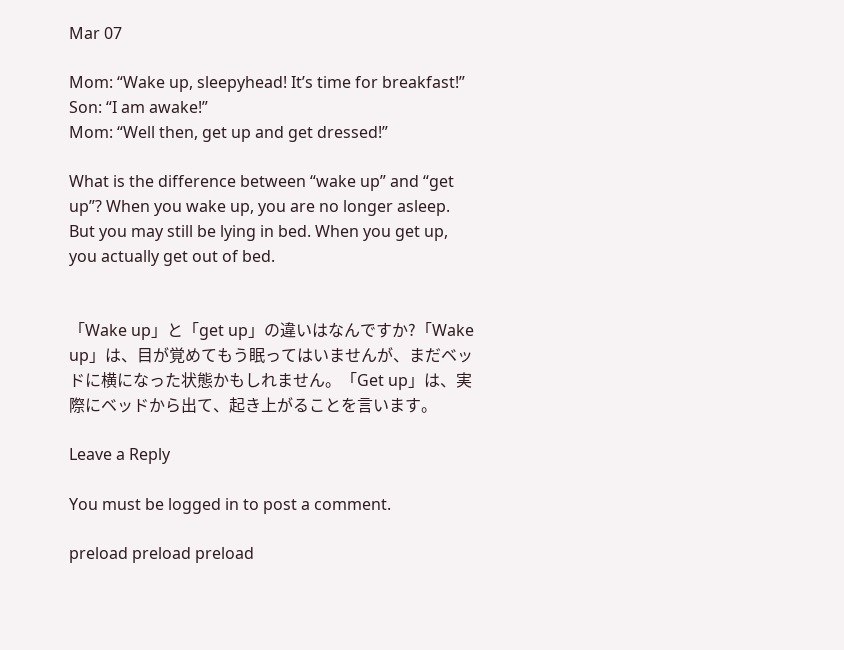Mar 07

Mom: “Wake up, sleepyhead! It’s time for breakfast!”
Son: “I am awake!”
Mom: “Well then, get up and get dressed!”

What is the difference between “wake up” and “get up”? When you wake up, you are no longer asleep. But you may still be lying in bed. When you get up, you actually get out of bed.


「Wake up」と「get up」の違いはなんですか?「Wake up」は、目が覚めてもう眠ってはいませんが、まだベッドに横になった状態かもしれません。「Get up」は、実際にベッドから出て、起き上がることを言います。

Leave a Reply

You must be logged in to post a comment.

preload preload preload